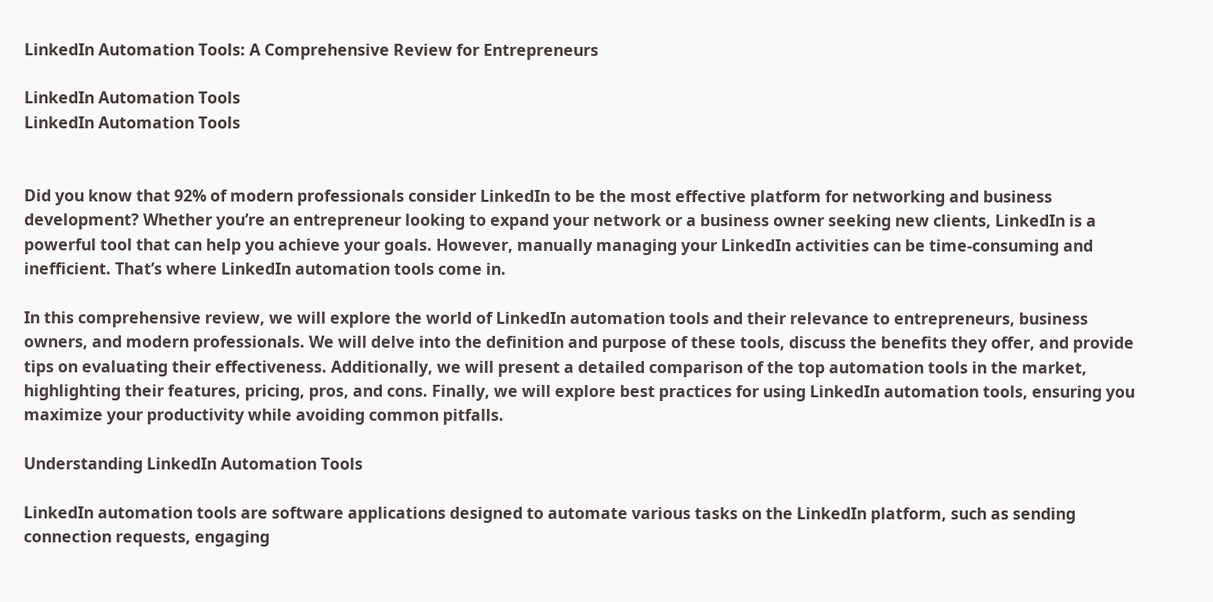LinkedIn Automation Tools: A Comprehensive Review for Entrepreneurs

LinkedIn Automation Tools
LinkedIn Automation Tools


Did you know that 92% of modern professionals consider LinkedIn to be the most effective platform for networking and business development? Whether you’re an entrepreneur looking to expand your network or a business owner seeking new clients, LinkedIn is a powerful tool that can help you achieve your goals. However, manually managing your LinkedIn activities can be time-consuming and inefficient. That’s where LinkedIn automation tools come in.

In this comprehensive review, we will explore the world of LinkedIn automation tools and their relevance to entrepreneurs, business owners, and modern professionals. We will delve into the definition and purpose of these tools, discuss the benefits they offer, and provide tips on evaluating their effectiveness. Additionally, we will present a detailed comparison of the top automation tools in the market, highlighting their features, pricing, pros, and cons. Finally, we will explore best practices for using LinkedIn automation tools, ensuring you maximize your productivity while avoiding common pitfalls.

Understanding LinkedIn Automation Tools

LinkedIn automation tools are software applications designed to automate various tasks on the LinkedIn platform, such as sending connection requests, engaging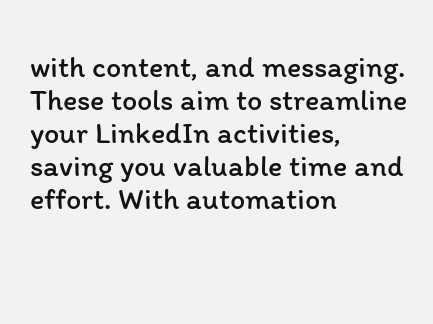with content, and messaging. These tools aim to streamline your LinkedIn activities, saving you valuable time and effort. With automation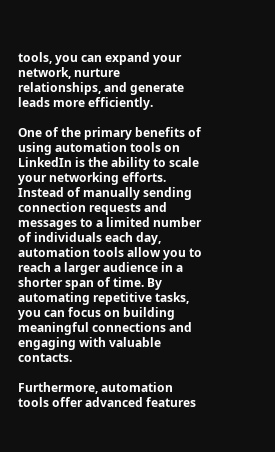tools, you can expand your network, nurture relationships, and generate leads more efficiently.

One of the primary benefits of using automation tools on LinkedIn is the ability to scale your networking efforts. Instead of manually sending connection requests and messages to a limited number of individuals each day, automation tools allow you to reach a larger audience in a shorter span of time. By automating repetitive tasks, you can focus on building meaningful connections and engaging with valuable contacts.

Furthermore, automation tools offer advanced features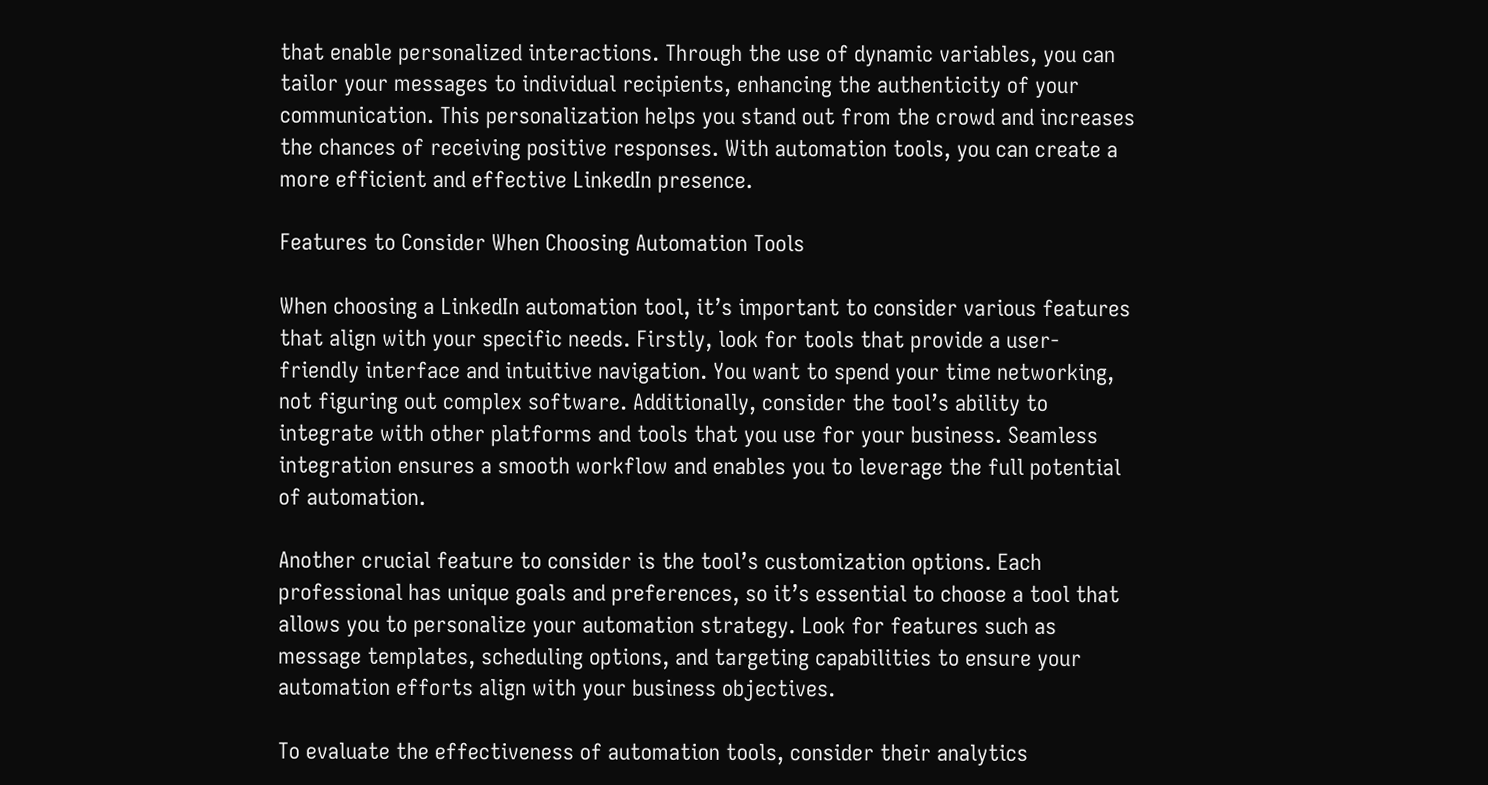that enable personalized interactions. Through the use of dynamic variables, you can tailor your messages to individual recipients, enhancing the authenticity of your communication. This personalization helps you stand out from the crowd and increases the chances of receiving positive responses. With automation tools, you can create a more efficient and effective LinkedIn presence.

Features to Consider When Choosing Automation Tools

When choosing a LinkedIn automation tool, it’s important to consider various features that align with your specific needs. Firstly, look for tools that provide a user-friendly interface and intuitive navigation. You want to spend your time networking, not figuring out complex software. Additionally, consider the tool’s ability to integrate with other platforms and tools that you use for your business. Seamless integration ensures a smooth workflow and enables you to leverage the full potential of automation.

Another crucial feature to consider is the tool’s customization options. Each professional has unique goals and preferences, so it’s essential to choose a tool that allows you to personalize your automation strategy. Look for features such as message templates, scheduling options, and targeting capabilities to ensure your automation efforts align with your business objectives.

To evaluate the effectiveness of automation tools, consider their analytics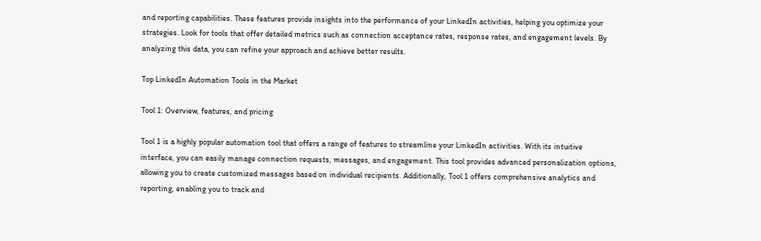and reporting capabilities. These features provide insights into the performance of your LinkedIn activities, helping you optimize your strategies. Look for tools that offer detailed metrics such as connection acceptance rates, response rates, and engagement levels. By analyzing this data, you can refine your approach and achieve better results.

Top LinkedIn Automation Tools in the Market

Tool 1: Overview, features, and pricing

Tool 1 is a highly popular automation tool that offers a range of features to streamline your LinkedIn activities. With its intuitive interface, you can easily manage connection requests, messages, and engagement. This tool provides advanced personalization options, allowing you to create customized messages based on individual recipients. Additionally, Tool 1 offers comprehensive analytics and reporting, enabling you to track and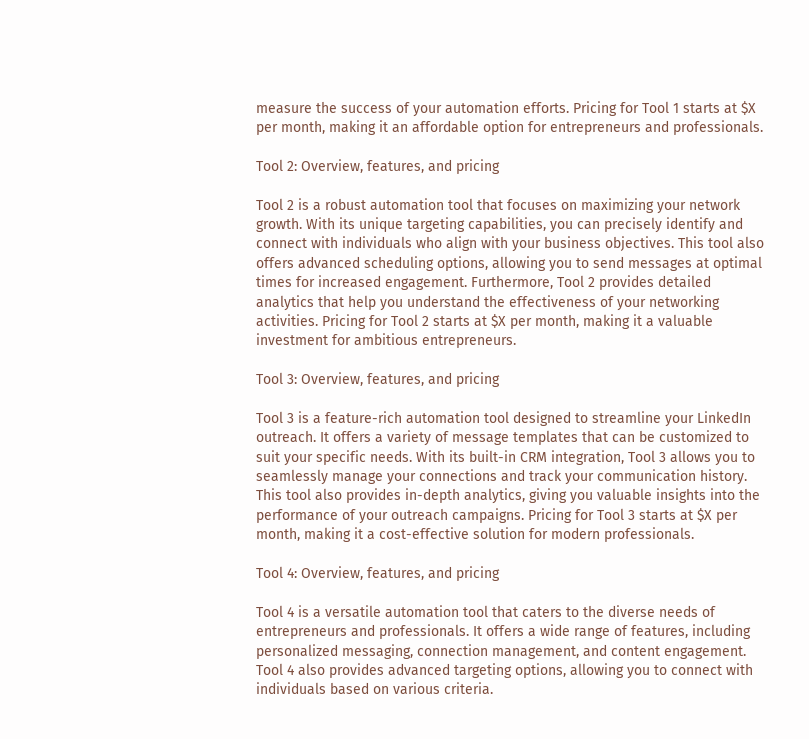measure the success of your automation efforts. Pricing for Tool 1 starts at $X per month, making it an affordable option for entrepreneurs and professionals.

Tool 2: Overview, features, and pricing

Tool 2 is a robust automation tool that focuses on maximizing your network growth. With its unique targeting capabilities, you can precisely identify and connect with individuals who align with your business objectives. This tool also offers advanced scheduling options, allowing you to send messages at optimal times for increased engagement. Furthermore, Tool 2 provides detailed analytics that help you understand the effectiveness of your networking activities. Pricing for Tool 2 starts at $X per month, making it a valuable investment for ambitious entrepreneurs.

Tool 3: Overview, features, and pricing

Tool 3 is a feature-rich automation tool designed to streamline your LinkedIn outreach. It offers a variety of message templates that can be customized to suit your specific needs. With its built-in CRM integration, Tool 3 allows you to seamlessly manage your connections and track your communication history. This tool also provides in-depth analytics, giving you valuable insights into the performance of your outreach campaigns. Pricing for Tool 3 starts at $X per month, making it a cost-effective solution for modern professionals.

Tool 4: Overview, features, and pricing

Tool 4 is a versatile automation tool that caters to the diverse needs of entrepreneurs and professionals. It offers a wide range of features, including personalized messaging, connection management, and content engagement. Tool 4 also provides advanced targeting options, allowing you to connect with individuals based on various criteria.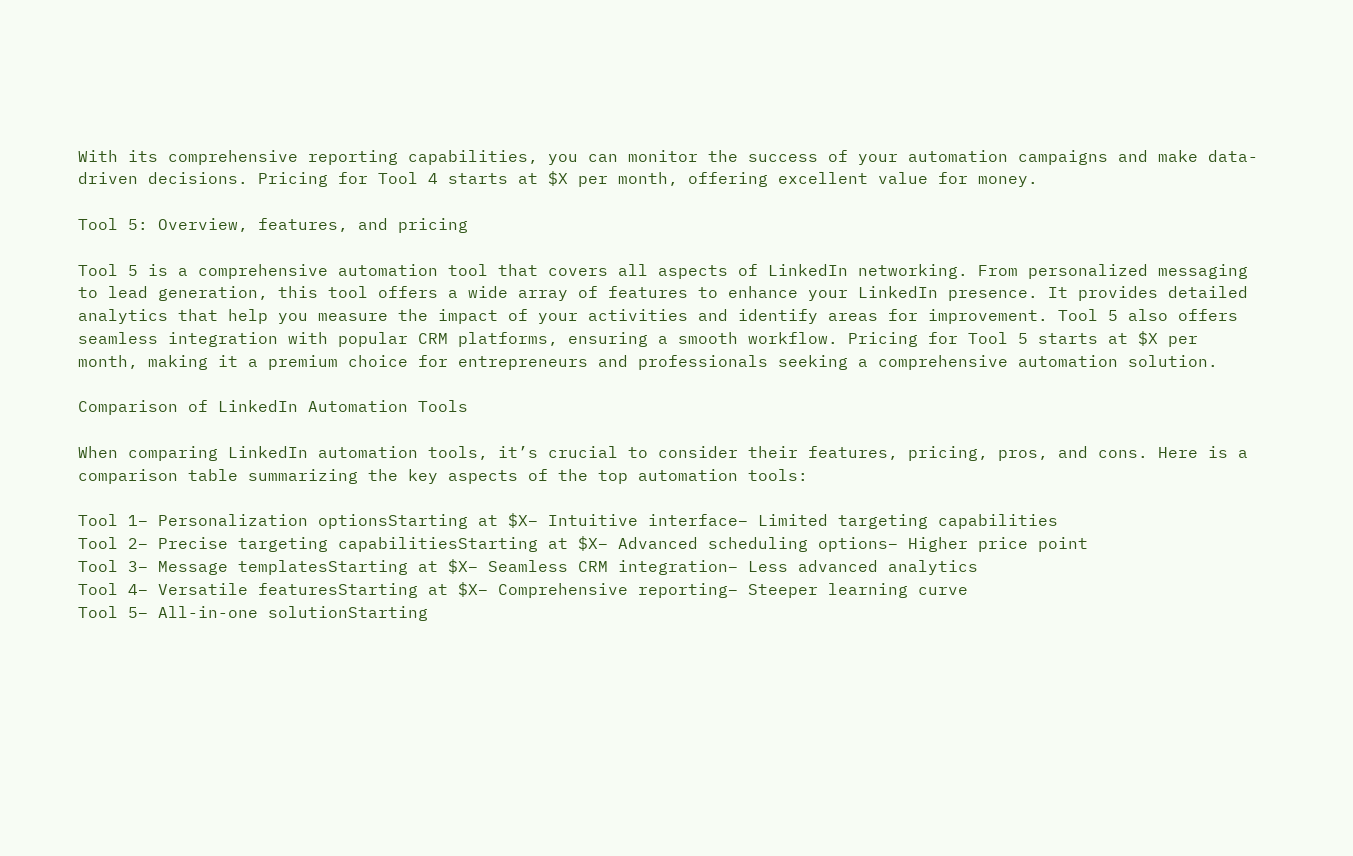With its comprehensive reporting capabilities, you can monitor the success of your automation campaigns and make data-driven decisions. Pricing for Tool 4 starts at $X per month, offering excellent value for money.

Tool 5: Overview, features, and pricing

Tool 5 is a comprehensive automation tool that covers all aspects of LinkedIn networking. From personalized messaging to lead generation, this tool offers a wide array of features to enhance your LinkedIn presence. It provides detailed analytics that help you measure the impact of your activities and identify areas for improvement. Tool 5 also offers seamless integration with popular CRM platforms, ensuring a smooth workflow. Pricing for Tool 5 starts at $X per month, making it a premium choice for entrepreneurs and professionals seeking a comprehensive automation solution.

Comparison of LinkedIn Automation Tools

When comparing LinkedIn automation tools, it’s crucial to consider their features, pricing, pros, and cons. Here is a comparison table summarizing the key aspects of the top automation tools:

Tool 1– Personalization optionsStarting at $X– Intuitive interface– Limited targeting capabilities
Tool 2– Precise targeting capabilitiesStarting at $X– Advanced scheduling options– Higher price point
Tool 3– Message templatesStarting at $X– Seamless CRM integration– Less advanced analytics
Tool 4– Versatile featuresStarting at $X– Comprehensive reporting– Steeper learning curve
Tool 5– All-in-one solutionStarting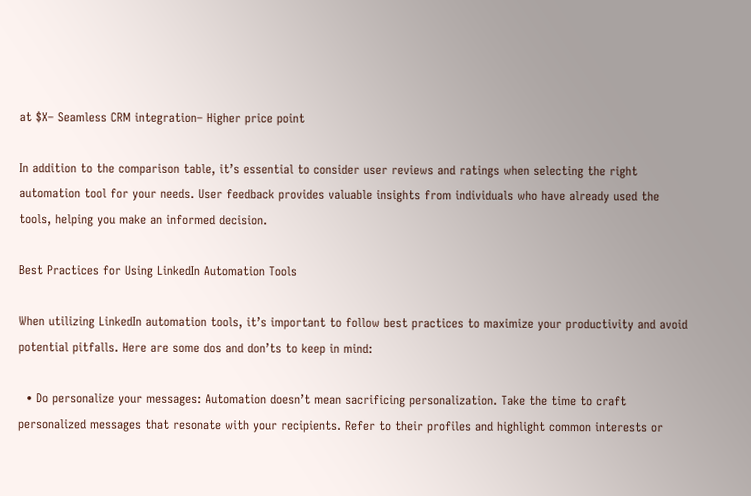at $X– Seamless CRM integration– Higher price point

In addition to the comparison table, it’s essential to consider user reviews and ratings when selecting the right automation tool for your needs. User feedback provides valuable insights from individuals who have already used the tools, helping you make an informed decision.

Best Practices for Using LinkedIn Automation Tools

When utilizing LinkedIn automation tools, it’s important to follow best practices to maximize your productivity and avoid potential pitfalls. Here are some dos and don’ts to keep in mind:

  • Do personalize your messages: Automation doesn’t mean sacrificing personalization. Take the time to craft personalized messages that resonate with your recipients. Refer to their profiles and highlight common interests or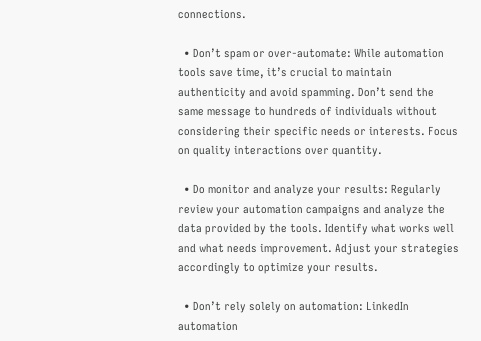connections.

  • Don’t spam or over-automate: While automation tools save time, it’s crucial to maintain authenticity and avoid spamming. Don’t send the same message to hundreds of individuals without considering their specific needs or interests. Focus on quality interactions over quantity.

  • Do monitor and analyze your results: Regularly review your automation campaigns and analyze the data provided by the tools. Identify what works well and what needs improvement. Adjust your strategies accordingly to optimize your results.

  • Don’t rely solely on automation: LinkedIn automation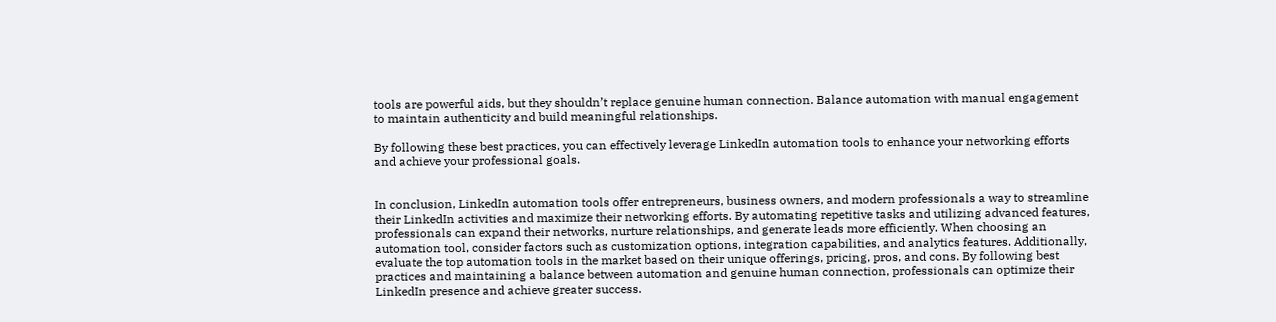tools are powerful aids, but they shouldn’t replace genuine human connection. Balance automation with manual engagement to maintain authenticity and build meaningful relationships.

By following these best practices, you can effectively leverage LinkedIn automation tools to enhance your networking efforts and achieve your professional goals.


In conclusion, LinkedIn automation tools offer entrepreneurs, business owners, and modern professionals a way to streamline their LinkedIn activities and maximize their networking efforts. By automating repetitive tasks and utilizing advanced features, professionals can expand their networks, nurture relationships, and generate leads more efficiently. When choosing an automation tool, consider factors such as customization options, integration capabilities, and analytics features. Additionally, evaluate the top automation tools in the market based on their unique offerings, pricing, pros, and cons. By following best practices and maintaining a balance between automation and genuine human connection, professionals can optimize their LinkedIn presence and achieve greater success.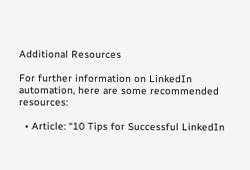Additional Resources

For further information on LinkedIn automation, here are some recommended resources:

  • Article: “10 Tips for Successful LinkedIn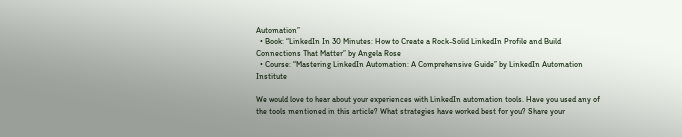Automation”
  • Book: “LinkedIn In 30 Minutes: How to Create a Rock-Solid LinkedIn Profile and Build Connections That Matter” by Angela Rose
  • Course: “Mastering LinkedIn Automation: A Comprehensive Guide” by LinkedIn Automation Institute

We would love to hear about your experiences with LinkedIn automation tools. Have you used any of the tools mentioned in this article? What strategies have worked best for you? Share your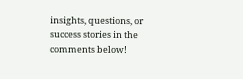insights, questions, or success stories in the comments below!